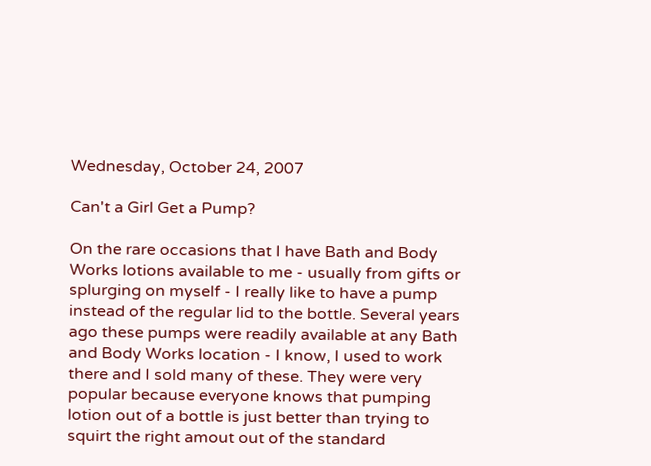Wednesday, October 24, 2007

Can't a Girl Get a Pump?

On the rare occasions that I have Bath and Body Works lotions available to me - usually from gifts or splurging on myself - I really like to have a pump instead of the regular lid to the bottle. Several years ago these pumps were readily available at any Bath and Body Works location - I know, I used to work there and I sold many of these. They were very popular because everyone knows that pumping lotion out of a bottle is just better than trying to squirt the right amout out of the standard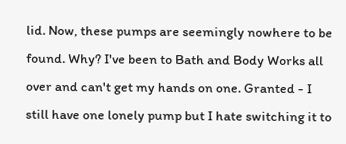lid. Now, these pumps are seemingly nowhere to be found. Why? I've been to Bath and Body Works all over and can't get my hands on one. Granted - I still have one lonely pump but I hate switching it to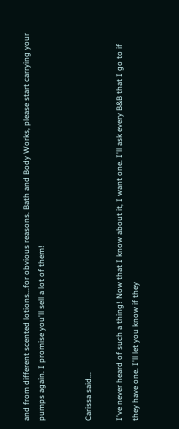and from different scented lotions...for obvious reasons. Bath and Body Works, please start carrying your pumps again. I promise you'll sell a lot of them!


Carissa said...

I've never heard of such a thing! Now that I know about it, I want one. I'll ask every B&B that I go to if they have one. I'll let you know if they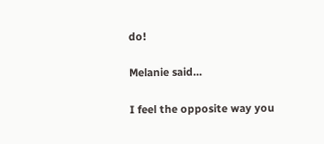do!

Melanie said...

I feel the opposite way you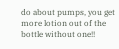do about pumps, you get more lotion out of the bottle without one!!